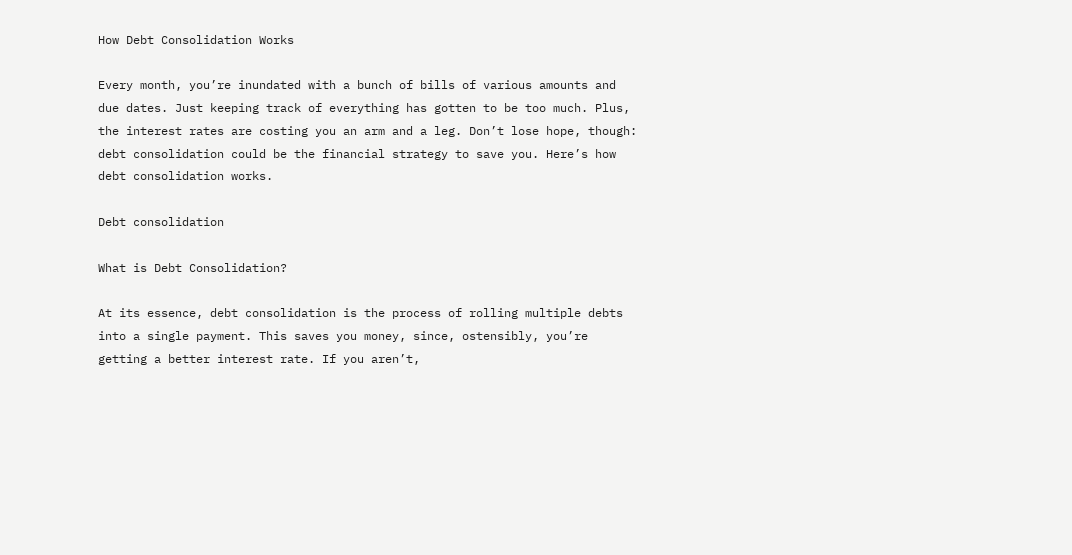How Debt Consolidation Works

Every month, you’re inundated with a bunch of bills of various amounts and due dates. Just keeping track of everything has gotten to be too much. Plus, the interest rates are costing you an arm and a leg. Don’t lose hope, though: debt consolidation could be the financial strategy to save you. Here’s how debt consolidation works.

Debt consolidation

What is Debt Consolidation?

At its essence, debt consolidation is the process of rolling multiple debts into a single payment. This saves you money, since, ostensibly, you’re getting a better interest rate. If you aren’t,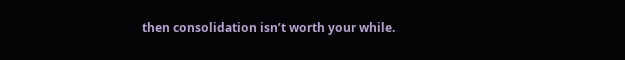then consolidation isn’t worth your while.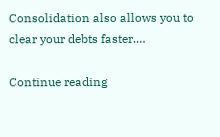Consolidation also allows you to clear your debts faster.…

Continue reading